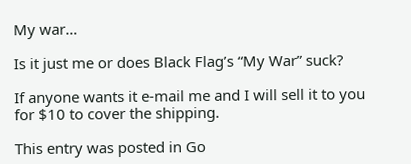My war…

Is it just me or does Black Flag’s “My War” suck?

If anyone wants it e-mail me and I will sell it to you for $10 to cover the shipping.

This entry was posted in Go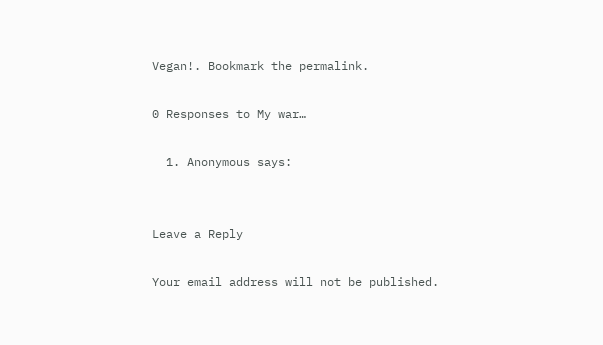Vegan!. Bookmark the permalink.

0 Responses to My war…

  1. Anonymous says:


Leave a Reply

Your email address will not be published.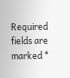Required fields are marked *